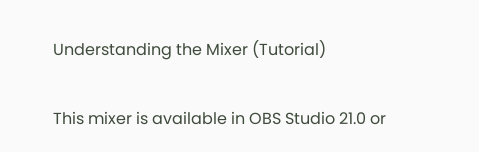Understanding the Mixer (Tutorial)

This mixer is available in OBS Studio 21.0 or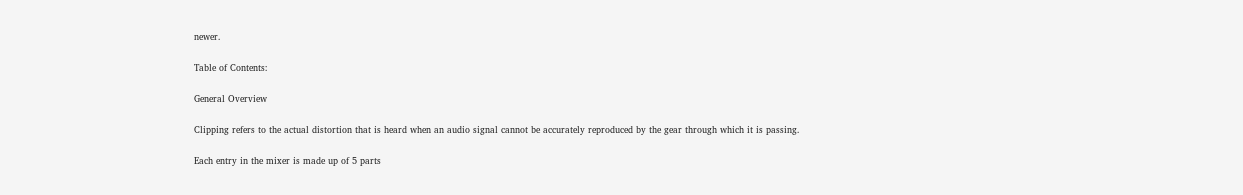newer.

Table of Contents:

General Overview

Clipping refers to the actual distortion that is heard when an audio signal cannot be accurately reproduced by the gear through which it is passing.

Each entry in the mixer is made up of 5 parts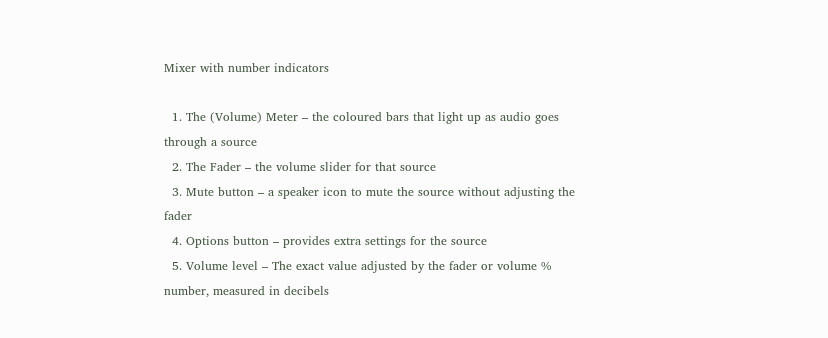Mixer with number indicators

  1. The (Volume) Meter – the coloured bars that light up as audio goes through a source
  2. The Fader – the volume slider for that source
  3. Mute button – a speaker icon to mute the source without adjusting the fader
  4. Options button – provides extra settings for the source
  5. Volume level – The exact value adjusted by the fader or volume % number, measured in decibels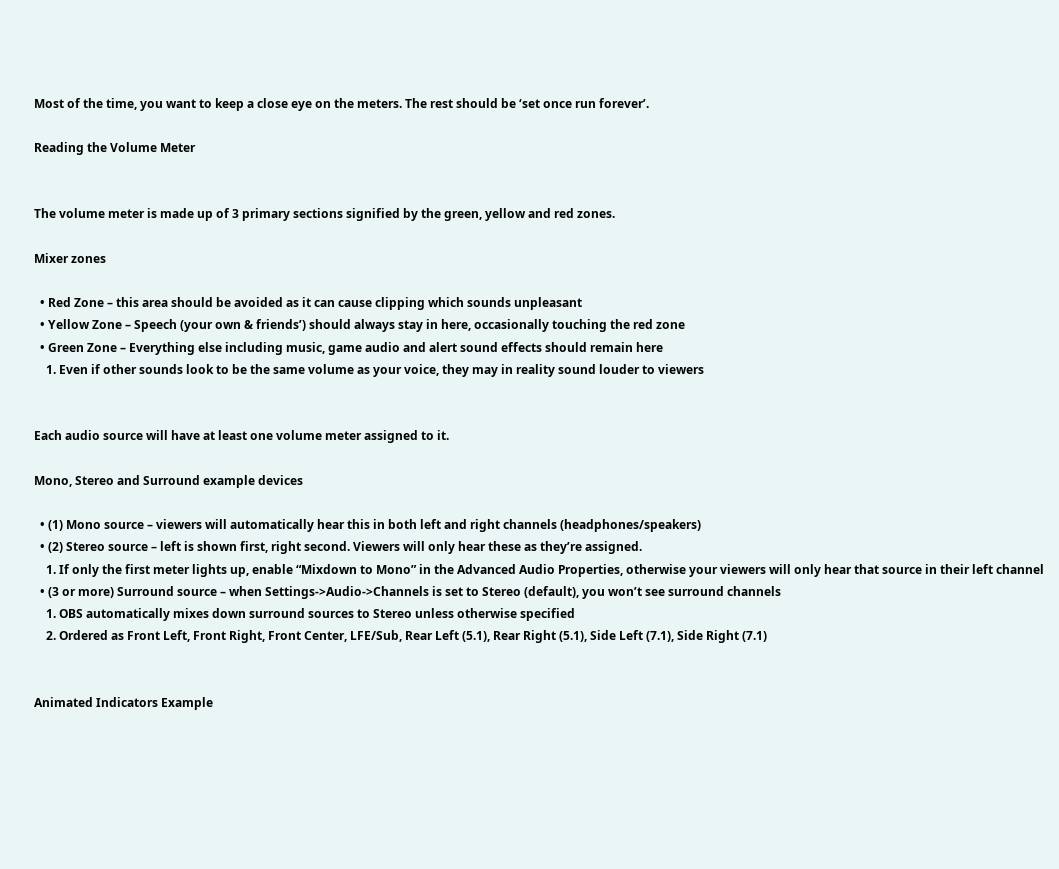Most of the time, you want to keep a close eye on the meters. The rest should be ‘set once run forever’.

Reading the Volume Meter


The volume meter is made up of 3 primary sections signified by the green, yellow and red zones.

Mixer zones

  • Red Zone – this area should be avoided as it can cause clipping which sounds unpleasant
  • Yellow Zone – Speech (your own & friends’) should always stay in here, occasionally touching the red zone
  • Green Zone – Everything else including music, game audio and alert sound effects should remain here
    1. Even if other sounds look to be the same volume as your voice, they may in reality sound louder to viewers


Each audio source will have at least one volume meter assigned to it.

Mono, Stereo and Surround example devices

  • (1) Mono source – viewers will automatically hear this in both left and right channels (headphones/speakers)
  • (2) Stereo source – left is shown first, right second. Viewers will only hear these as they’re assigned.
    1. If only the first meter lights up, enable “Mixdown to Mono” in the Advanced Audio Properties, otherwise your viewers will only hear that source in their left channel
  • (3 or more) Surround source – when Settings->Audio->Channels is set to Stereo (default), you won’t see surround channels
    1. OBS automatically mixes down surround sources to Stereo unless otherwise specified
    2. Ordered as Front Left, Front Right, Front Center, LFE/Sub, Rear Left (5.1), Rear Right (5.1), Side Left (7.1), Side Right (7.1)


Animated Indicators Example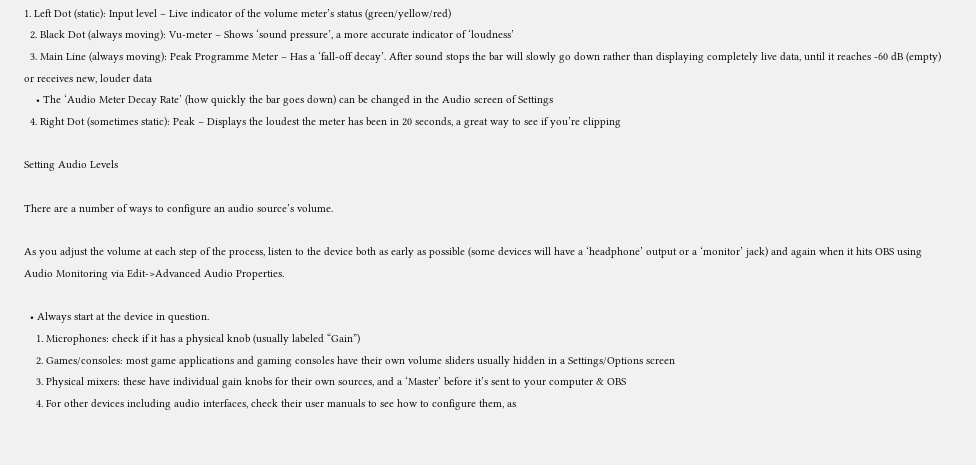1. Left Dot (static): Input level – Live indicator of the volume meter’s status (green/yellow/red)
  2. Black Dot (always moving): Vu-meter – Shows ‘sound pressure’, a more accurate indicator of ‘loudness’
  3. Main Line (always moving): Peak Programme Meter – Has a ‘fall-off decay’. After sound stops the bar will slowly go down rather than displaying completely live data, until it reaches -60 dB (empty) or receives new, louder data
    • The ‘Audio Meter Decay Rate’ (how quickly the bar goes down) can be changed in the Audio screen of Settings
  4. Right Dot (sometimes static): Peak – Displays the loudest the meter has been in 20 seconds, a great way to see if you’re clipping

Setting Audio Levels

There are a number of ways to configure an audio source’s volume.

As you adjust the volume at each step of the process, listen to the device both as early as possible (some devices will have a ‘headphone’ output or a ‘monitor’ jack) and again when it hits OBS using Audio Monitoring via Edit->Advanced Audio Properties.

  • Always start at the device in question.
    1. Microphones: check if it has a physical knob (usually labeled “Gain”)
    2. Games/consoles: most game applications and gaming consoles have their own volume sliders usually hidden in a Settings/Options screen
    3. Physical mixers: these have individual gain knobs for their own sources, and a ‘Master’ before it’s sent to your computer & OBS
    4. For other devices including audio interfaces, check their user manuals to see how to configure them, as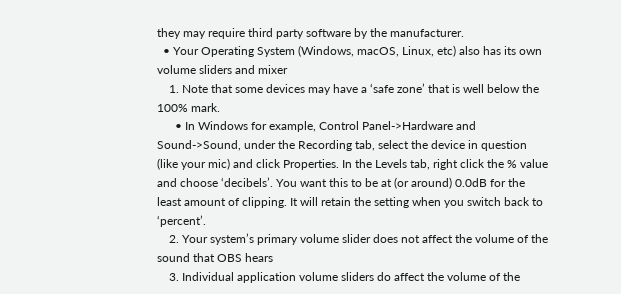they may require third party software by the manufacturer.
  • Your Operating System (Windows, macOS, Linux, etc) also has its own volume sliders and mixer
    1. Note that some devices may have a ‘safe zone’ that is well below the 100% mark.
      • In Windows for example, Control Panel->Hardware and Sound->Sound, under the Recording tab, select the device in question (like your mic) and click Properties. In the Levels tab, right click the % value and choose ‘decibels’. You want this to be at (or around) 0.0dB for the least amount of clipping. It will retain the setting when you switch back to ‘percent’.
    2. Your system’s primary volume slider does not affect the volume of the sound that OBS hears
    3. Individual application volume sliders do affect the volume of the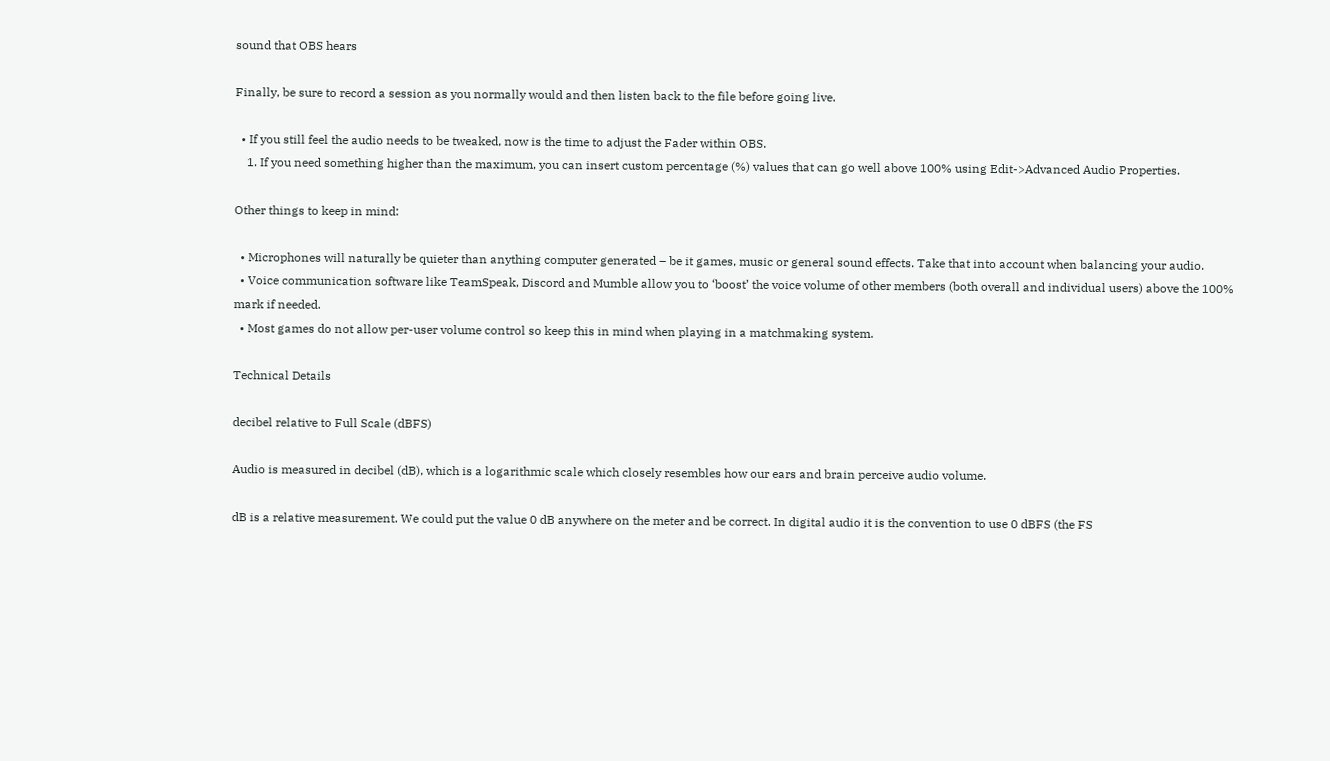sound that OBS hears

Finally, be sure to record a session as you normally would and then listen back to the file before going live.

  • If you still feel the audio needs to be tweaked, now is the time to adjust the Fader within OBS.
    1. If you need something higher than the maximum, you can insert custom percentage (%) values that can go well above 100% using Edit->Advanced Audio Properties.

Other things to keep in mind:

  • Microphones will naturally be quieter than anything computer generated – be it games, music or general sound effects. Take that into account when balancing your audio.
  • Voice communication software like TeamSpeak, Discord and Mumble allow you to ‘boost’ the voice volume of other members (both overall and individual users) above the 100% mark if needed.
  • Most games do not allow per-user volume control so keep this in mind when playing in a matchmaking system.

Technical Details

decibel relative to Full Scale (dBFS)

Audio is measured in decibel (dB), which is a logarithmic scale which closely resembles how our ears and brain perceive audio volume.

dB is a relative measurement. We could put the value 0 dB anywhere on the meter and be correct. In digital audio it is the convention to use 0 dBFS (the FS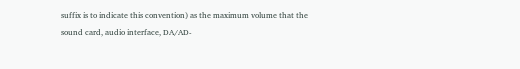suffix is to indicate this convention) as the maximum volume that the sound card, audio interface, DA/AD-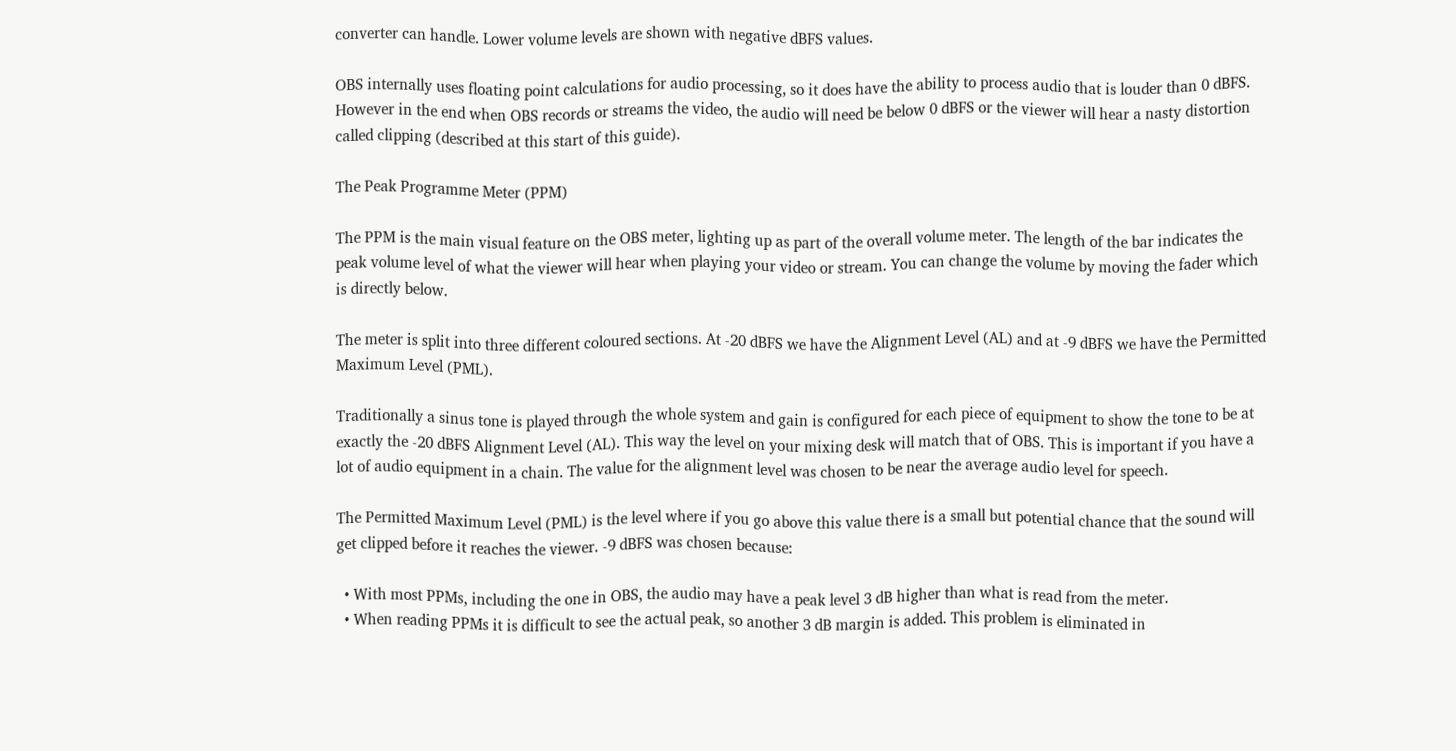converter can handle. Lower volume levels are shown with negative dBFS values.

OBS internally uses floating point calculations for audio processing, so it does have the ability to process audio that is louder than 0 dBFS. However in the end when OBS records or streams the video, the audio will need be below 0 dBFS or the viewer will hear a nasty distortion called clipping (described at this start of this guide).

The Peak Programme Meter (PPM)

The PPM is the main visual feature on the OBS meter, lighting up as part of the overall volume meter. The length of the bar indicates the peak volume level of what the viewer will hear when playing your video or stream. You can change the volume by moving the fader which is directly below.

The meter is split into three different coloured sections. At -20 dBFS we have the Alignment Level (AL) and at -9 dBFS we have the Permitted Maximum Level (PML).

Traditionally a sinus tone is played through the whole system and gain is configured for each piece of equipment to show the tone to be at exactly the -20 dBFS Alignment Level (AL). This way the level on your mixing desk will match that of OBS. This is important if you have a lot of audio equipment in a chain. The value for the alignment level was chosen to be near the average audio level for speech.

The Permitted Maximum Level (PML) is the level where if you go above this value there is a small but potential chance that the sound will get clipped before it reaches the viewer. -9 dBFS was chosen because:

  • With most PPMs, including the one in OBS, the audio may have a peak level 3 dB higher than what is read from the meter.
  • When reading PPMs it is difficult to see the actual peak, so another 3 dB margin is added. This problem is eliminated in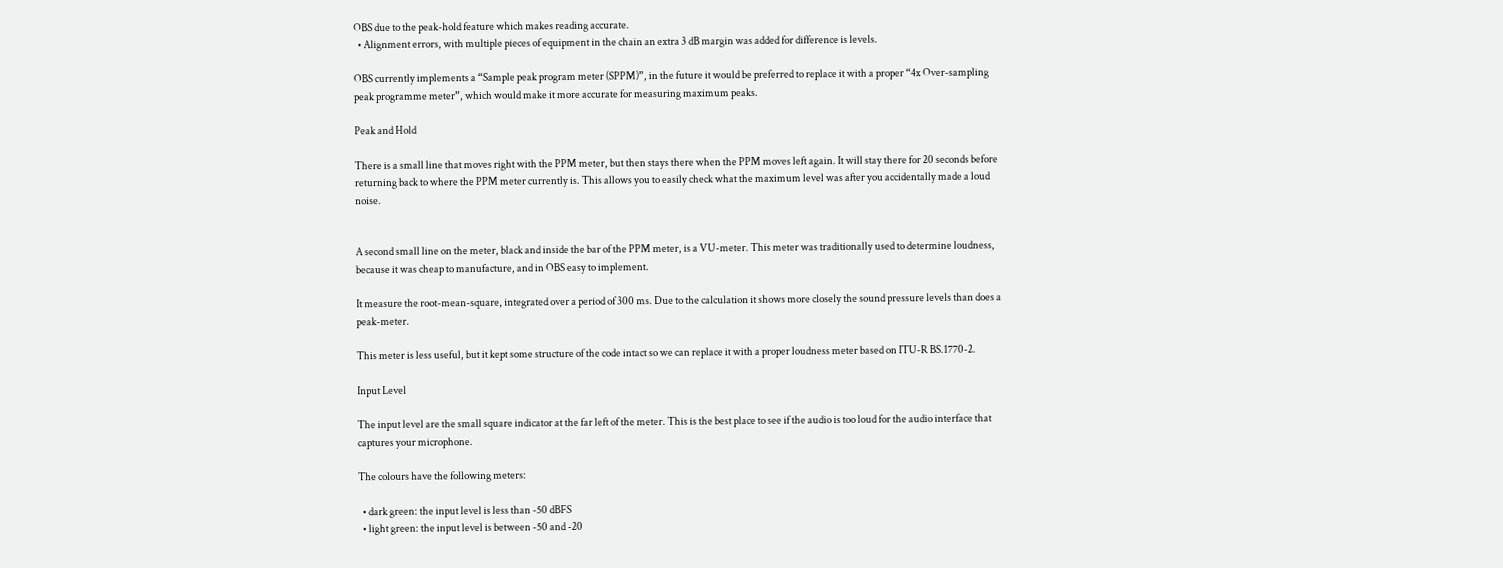OBS due to the peak-hold feature which makes reading accurate.
  • Alignment errors, with multiple pieces of equipment in the chain an extra 3 dB margin was added for difference is levels.

OBS currently implements a “Sample peak program meter (SPPM)”, in the future it would be preferred to replace it with a proper “4x Over-sampling peak programme meter”, which would make it more accurate for measuring maximum peaks.

Peak and Hold

There is a small line that moves right with the PPM meter, but then stays there when the PPM moves left again. It will stay there for 20 seconds before returning back to where the PPM meter currently is. This allows you to easily check what the maximum level was after you accidentally made a loud noise.


A second small line on the meter, black and inside the bar of the PPM meter, is a VU-meter. This meter was traditionally used to determine loudness, because it was cheap to manufacture, and in OBS easy to implement.

It measure the root-mean-square, integrated over a period of 300 ms. Due to the calculation it shows more closely the sound pressure levels than does a peak-meter.

This meter is less useful, but it kept some structure of the code intact so we can replace it with a proper loudness meter based on ITU-R BS.1770-2.

Input Level

The input level are the small square indicator at the far left of the meter. This is the best place to see if the audio is too loud for the audio interface that captures your microphone.

The colours have the following meters:

  • dark green: the input level is less than -50 dBFS
  • light green: the input level is between -50 and -20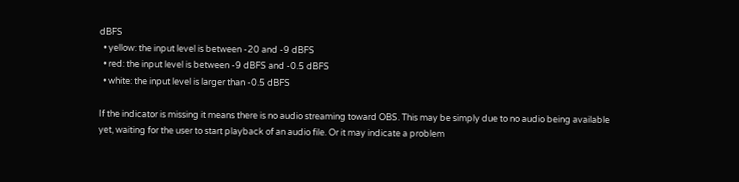dBFS
  • yellow: the input level is between -20 and -9 dBFS
  • red: the input level is between -9 dBFS and -0.5 dBFS
  • white: the input level is larger than -0.5 dBFS

If the indicator is missing it means there is no audio streaming toward OBS. This may be simply due to no audio being available yet, waiting for the user to start playback of an audio file. Or it may indicate a problem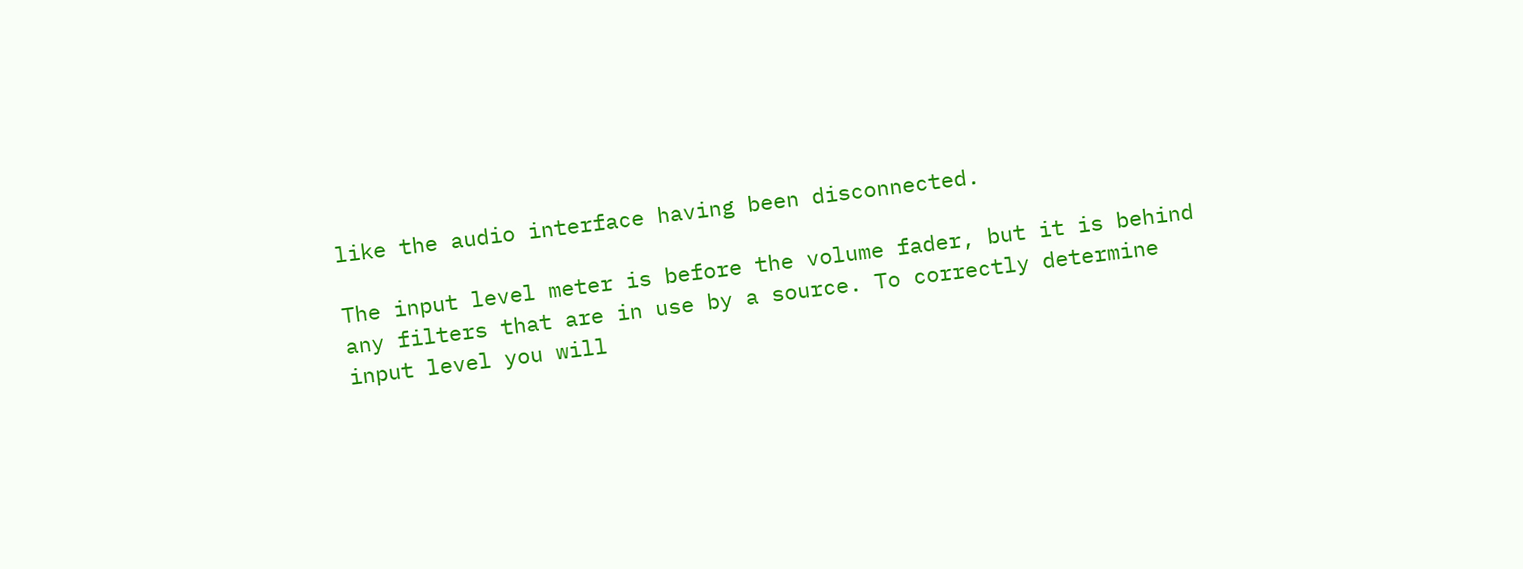like the audio interface having been disconnected.

The input level meter is before the volume fader, but it is behind any filters that are in use by a source. To correctly determine input level you will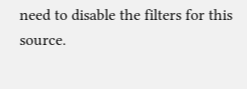need to disable the filters for this source.